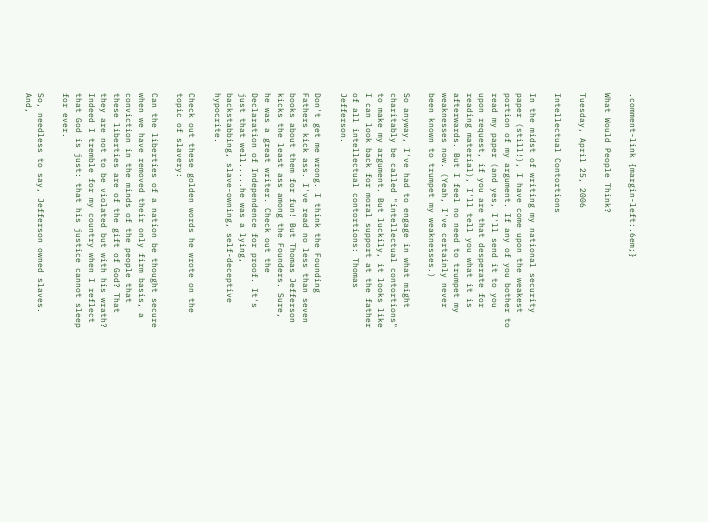.comment-link {margin-left:.6em;}

What Would People Think?

Tuesday, April 25, 2006

Intellectual Contortions

In the midst of writing my national security paper (still!), I have come upon the weakest portion of my argument. If any of you bother to read my paper (and yes, I'll send it to you upon request, if you are that desperate for reading material), I'll tell you what it is afterwards. But I feel no need to trumpet my weaknesses now. (Yeah, I've certainly never been known to trumpet my weaknesses.)

So anyway, I've had to engage in what might charitably be called "intellectual contortions" to make my argument. But luckily, it looks like I can look back for moral support at the father of all intellectual contortions: Thomas Jefferson.

Don't get me wrong. I think the Founding Fathers kick ass. I've read no less than seven books about them for fun! But Thomas Jefferson kicks the least ass among the Founders. Sure, he was a great writer. Check out the Declaration of Independence for proof. It's just that well.....he was a lying, backstabbing, slave-owning, self-deceptive hypocrite.

Check out these golden words he wrote on the topic of slavery:

Can the liberties of a nation be thought secure when we have removed their only firm basis, a conviction in the minds of the people that these liberties are of the gift of God? That they are not to be violated but with his wrath? Indeed I tremble for my country when I reflect that God is just: that his justice cannot sleep for ever.

So, needless to say, Jefferson owned slaves. And,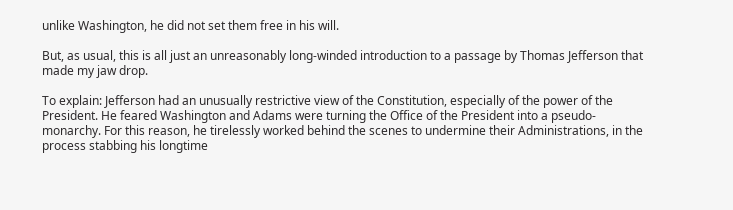unlike Washington, he did not set them free in his will.

But, as usual, this is all just an unreasonably long-winded introduction to a passage by Thomas Jefferson that made my jaw drop.

To explain: Jefferson had an unusually restrictive view of the Constitution, especially of the power of the President. He feared Washington and Adams were turning the Office of the President into a pseudo-monarchy. For this reason, he tirelessly worked behind the scenes to undermine their Administrations, in the process stabbing his longtime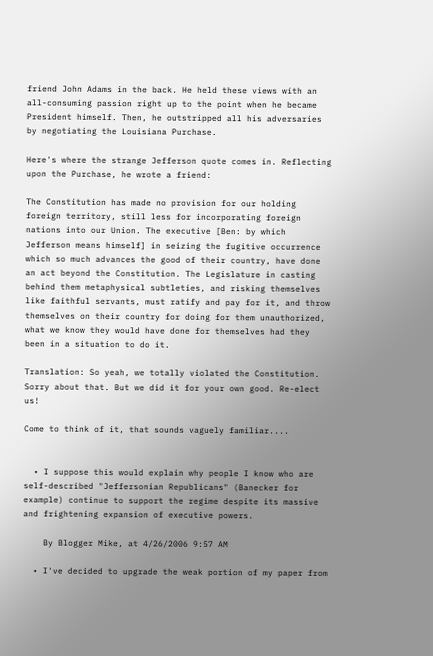friend John Adams in the back. He held these views with an all-consuming passion right up to the point when he became President himself. Then, he outstripped all his adversaries by negotiating the Louisiana Purchase.

Here's where the strange Jefferson quote comes in. Reflecting upon the Purchase, he wrote a friend:

The Constitution has made no provision for our holding foreign territory, still less for incorporating foreign nations into our Union. The executive [Ben: by which Jefferson means himself] in seizing the fugitive occurrence which so much advances the good of their country, have done an act beyond the Constitution. The Legislature in casting behind them metaphysical subtleties, and risking themselves like faithful servants, must ratify and pay for it, and throw themselves on their country for doing for them unauthorized, what we know they would have done for themselves had they been in a situation to do it.

Translation: So yeah, we totally violated the Constitution. Sorry about that. But we did it for your own good. Re-elect us!

Come to think of it, that sounds vaguely familiar....


  • I suppose this would explain why people I know who are self-described "Jeffersonian Republicans" (Banecker for example) continue to support the regime despite its massive and frightening expansion of executive powers.

    By Blogger Mike, at 4/26/2006 9:57 AM

  • I've decided to upgrade the weak portion of my paper from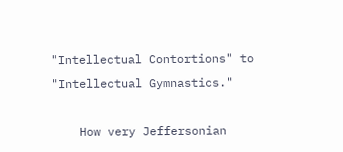"Intellectual Contortions" to "Intellectual Gymnastics."

    How very Jeffersonian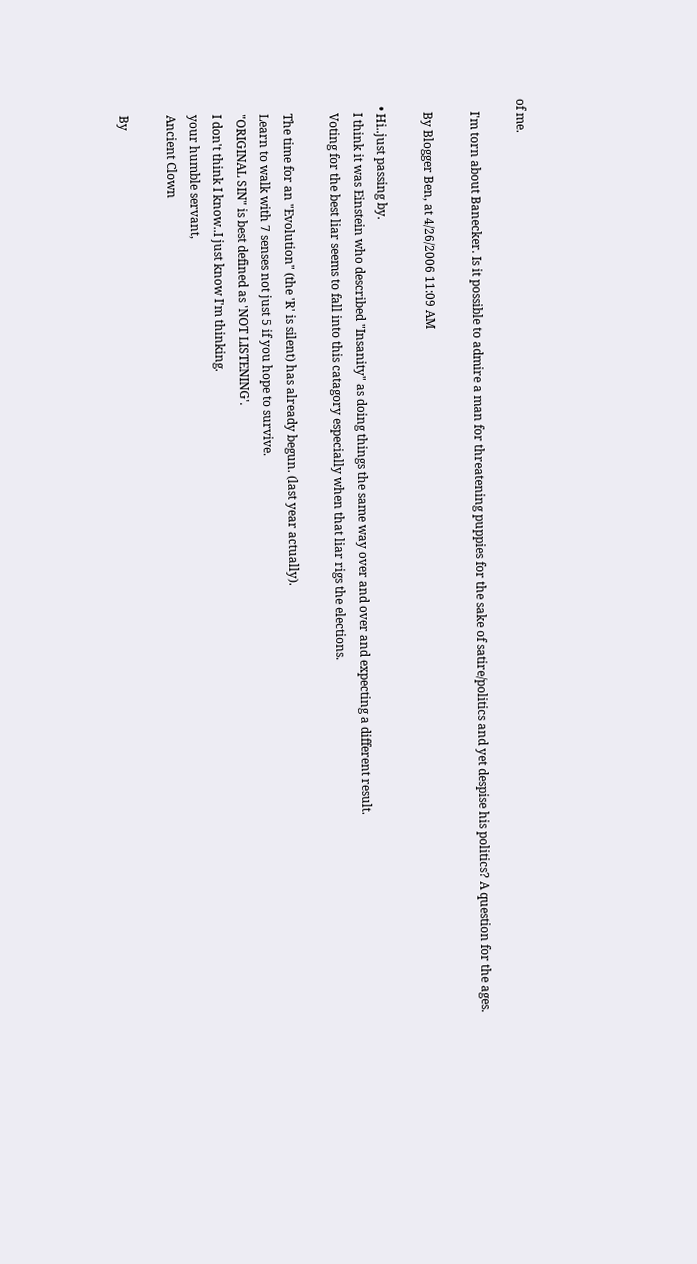of me.

    I'm torn about Banecker. Is it possible to admire a man for threatening puppies for the sake of satire/politics and yet despise his politics? A question for the ages.

    By Blogger Ben, at 4/26/2006 11:09 AM

  • Hi..just passing by.
    I think it was Einstein who described "Insanity" as doing things the same way over and over and expecting a different result.
    Voting for the best liar seems to fall into this catagory especially when that liar rigs the elections.

    The time for an "Evolution" (the 'R' is silent) has already begun. (last year actually).
    Learn to walk with 7 senses not just 5 if you hope to survive.
    "ORIGINAL SIN" is best defined as 'NOT LISTENING'.
    I don't think I know..I just know I'm thinking.
    your humble servant,
    Ancient Clown

    By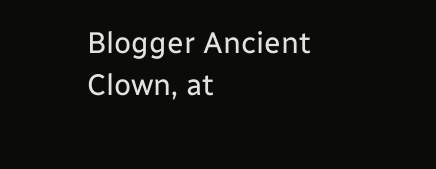Blogger Ancient Clown, at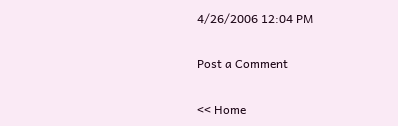4/26/2006 12:04 PM

Post a Comment

<< Home